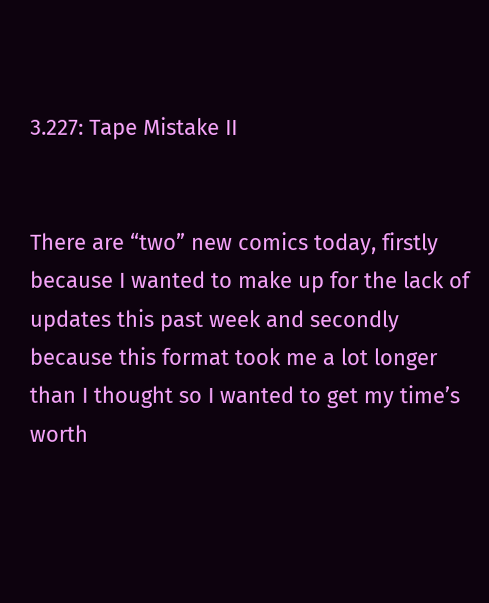3.227: Tape Mistake II


There are “two” new comics today, firstly because I wanted to make up for the lack of updates this past week and secondly because this format took me a lot longer than I thought so I wanted to get my time’s worth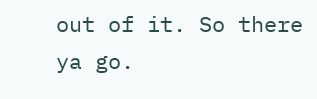out of it. So there ya go.